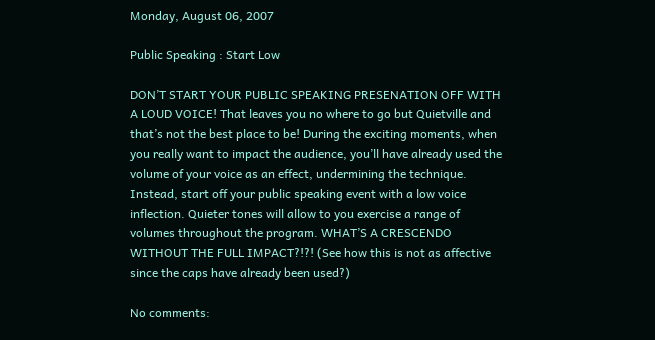Monday, August 06, 2007

Public Speaking : Start Low

DON’T START YOUR PUBLIC SPEAKING PRESENATION OFF WITH A LOUD VOICE! That leaves you no where to go but Quietville and that’s not the best place to be! During the exciting moments, when you really want to impact the audience, you’ll have already used the volume of your voice as an effect, undermining the technique. Instead, start off your public speaking event with a low voice inflection. Quieter tones will allow to you exercise a range of volumes throughout the program. WHAT’S A CRESCENDO WITHOUT THE FULL IMPACT?!?! (See how this is not as affective since the caps have already been used?)

No comments: